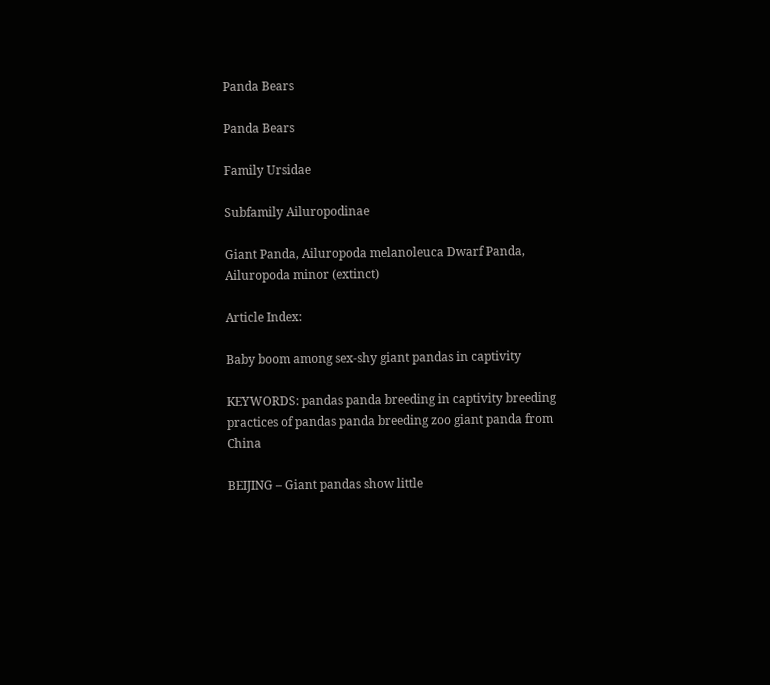Panda Bears

Panda Bears

Family Ursidae

Subfamily Ailuropodinae

Giant Panda, Ailuropoda melanoleuca Dwarf Panda, Ailuropoda minor (extinct)

Article Index:

Baby boom among sex-shy giant pandas in captivity

KEYWORDS: pandas panda breeding in captivity breeding practices of pandas panda breeding zoo giant panda from China

BEIJING – Giant pandas show little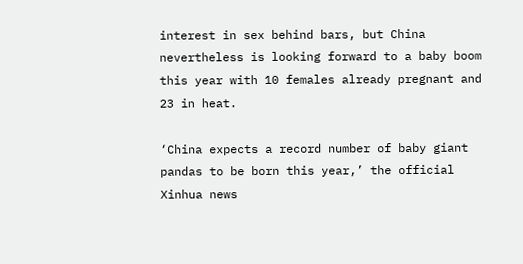interest in sex behind bars, but China nevertheless is looking forward to a baby boom this year with 10 females already pregnant and 23 in heat.

‘China expects a record number of baby giant pandas to be born this year,’ the official Xinhua news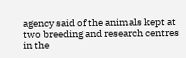agency said of the animals kept at two breeding and research centres in the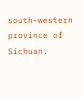south-western province of Sichuan.